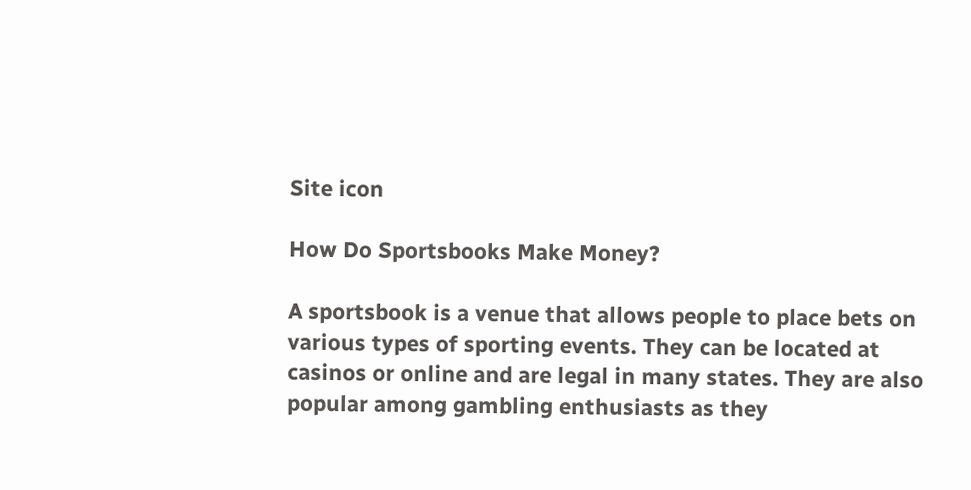Site icon

How Do Sportsbooks Make Money?

A sportsbook is a venue that allows people to place bets on various types of sporting events. They can be located at casinos or online and are legal in many states. They are also popular among gambling enthusiasts as they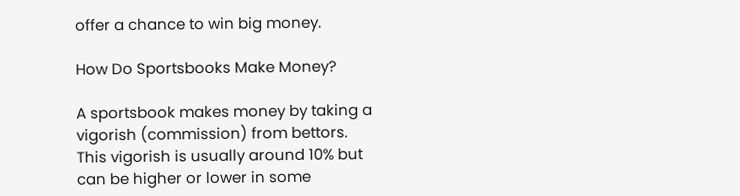offer a chance to win big money.

How Do Sportsbooks Make Money?

A sportsbook makes money by taking a vigorish (commission) from bettors. This vigorish is usually around 10% but can be higher or lower in some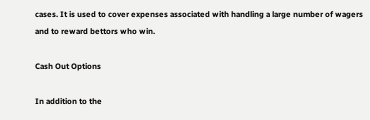cases. It is used to cover expenses associated with handling a large number of wagers and to reward bettors who win.

Cash Out Options

In addition to the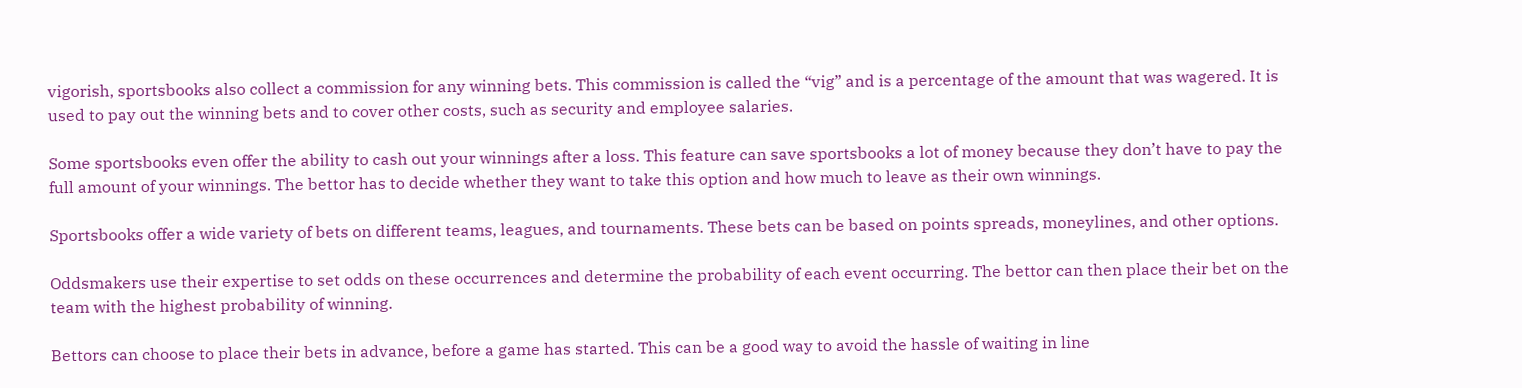vigorish, sportsbooks also collect a commission for any winning bets. This commission is called the “vig” and is a percentage of the amount that was wagered. It is used to pay out the winning bets and to cover other costs, such as security and employee salaries.

Some sportsbooks even offer the ability to cash out your winnings after a loss. This feature can save sportsbooks a lot of money because they don’t have to pay the full amount of your winnings. The bettor has to decide whether they want to take this option and how much to leave as their own winnings.

Sportsbooks offer a wide variety of bets on different teams, leagues, and tournaments. These bets can be based on points spreads, moneylines, and other options.

Oddsmakers use their expertise to set odds on these occurrences and determine the probability of each event occurring. The bettor can then place their bet on the team with the highest probability of winning.

Bettors can choose to place their bets in advance, before a game has started. This can be a good way to avoid the hassle of waiting in line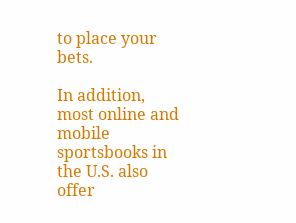to place your bets.

In addition, most online and mobile sportsbooks in the U.S. also offer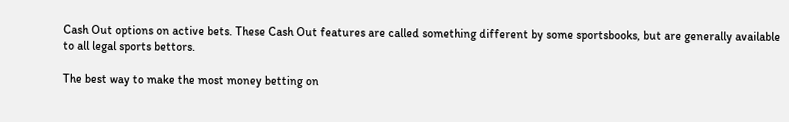Cash Out options on active bets. These Cash Out features are called something different by some sportsbooks, but are generally available to all legal sports bettors.

The best way to make the most money betting on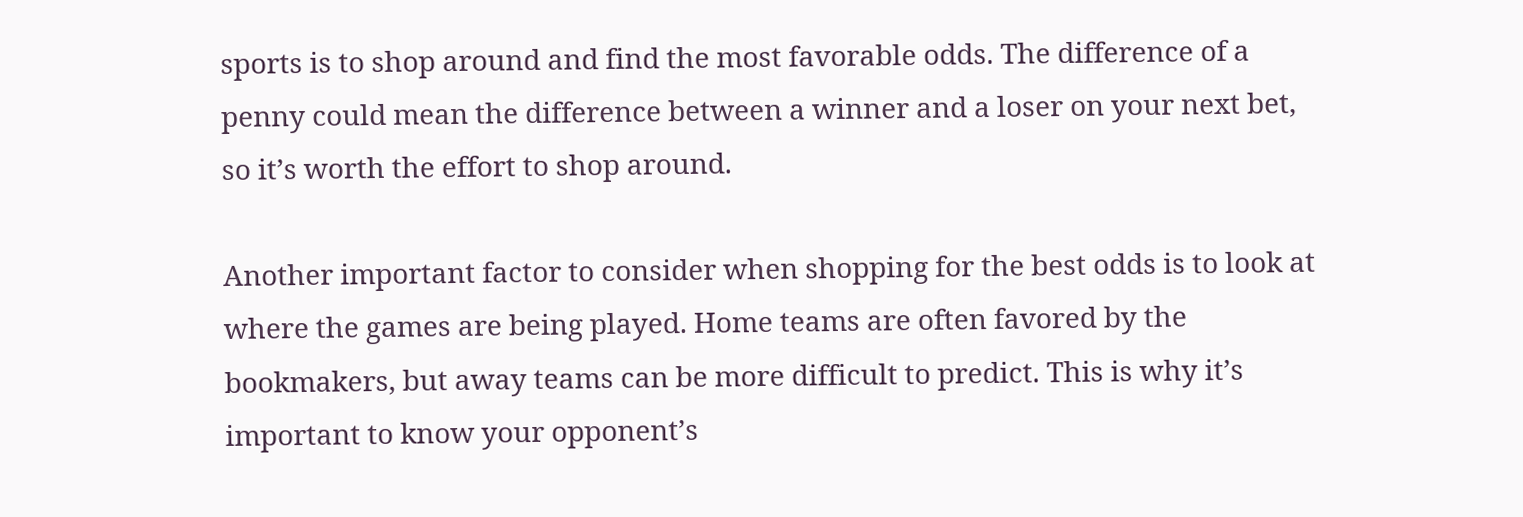sports is to shop around and find the most favorable odds. The difference of a penny could mean the difference between a winner and a loser on your next bet, so it’s worth the effort to shop around.

Another important factor to consider when shopping for the best odds is to look at where the games are being played. Home teams are often favored by the bookmakers, but away teams can be more difficult to predict. This is why it’s important to know your opponent’s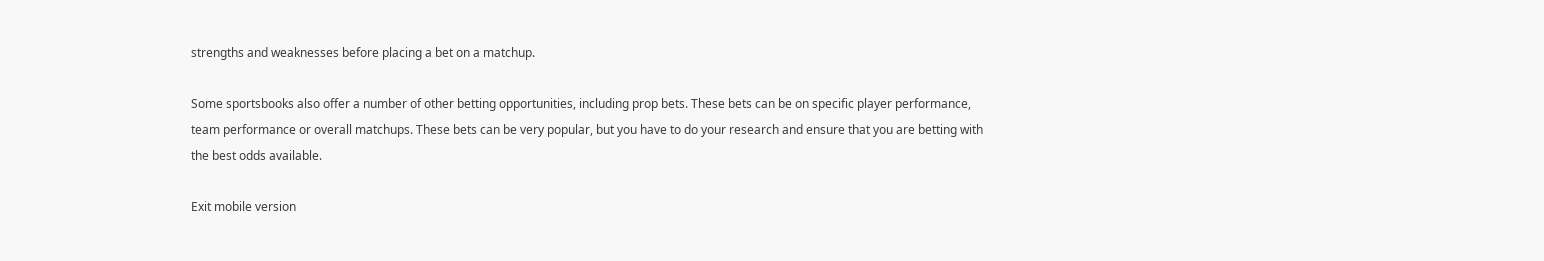strengths and weaknesses before placing a bet on a matchup.

Some sportsbooks also offer a number of other betting opportunities, including prop bets. These bets can be on specific player performance, team performance or overall matchups. These bets can be very popular, but you have to do your research and ensure that you are betting with the best odds available.

Exit mobile version